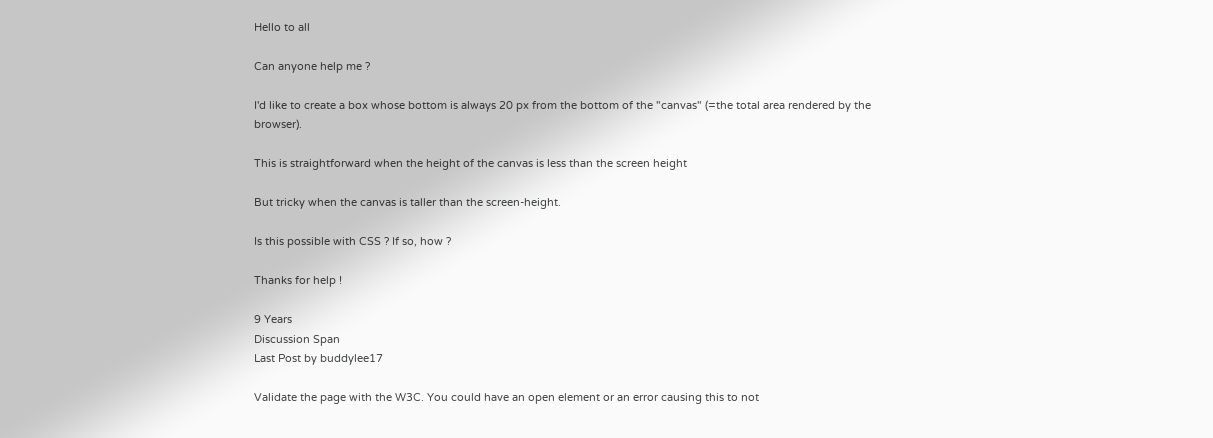Hello to all

Can anyone help me ?

I'd like to create a box whose bottom is always 20 px from the bottom of the "canvas" (=the total area rendered by the browser).

This is straightforward when the height of the canvas is less than the screen height

But tricky when the canvas is taller than the screen-height.

Is this possible with CSS ? If so, how ?

Thanks for help !

9 Years
Discussion Span
Last Post by buddylee17

Validate the page with the W3C. You could have an open element or an error causing this to not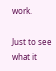work.

Just to see what it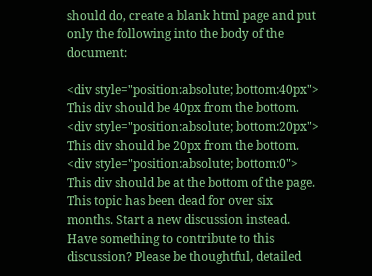should do, create a blank html page and put only the following into the body of the document:

<div style="position:absolute; bottom:40px">
This div should be 40px from the bottom.
<div style="position:absolute; bottom:20px">
This div should be 20px from the bottom.
<div style="position:absolute; bottom:0">
This div should be at the bottom of the page.
This topic has been dead for over six months. Start a new discussion instead.
Have something to contribute to this discussion? Please be thoughtful, detailed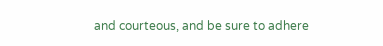and courteous, and be sure to adhere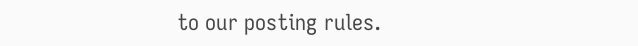to our posting rules.